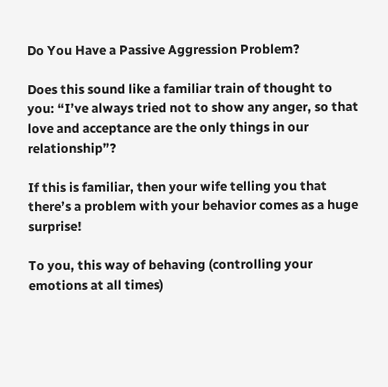Do You Have a Passive Aggression Problem?

Does this sound like a familiar train of thought to you: “I’ve always tried not to show any anger, so that love and acceptance are the only things in our relationship”?

If this is familiar, then your wife telling you that there’s a problem with your behavior comes as a huge surprise!

To you, this way of behaving (controlling your emotions at all times)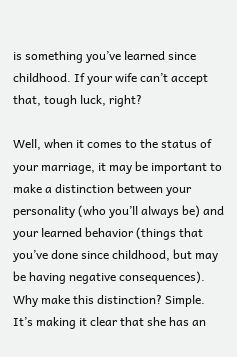is something you’ve learned since childhood. If your wife can’t accept that, tough luck, right?

Well, when it comes to the status of your marriage, it may be important to make a distinction between your personality (who you’ll always be) and your learned behavior (things that you’ve done since childhood, but may be having negative consequences). Why make this distinction? Simple. It’s making it clear that she has an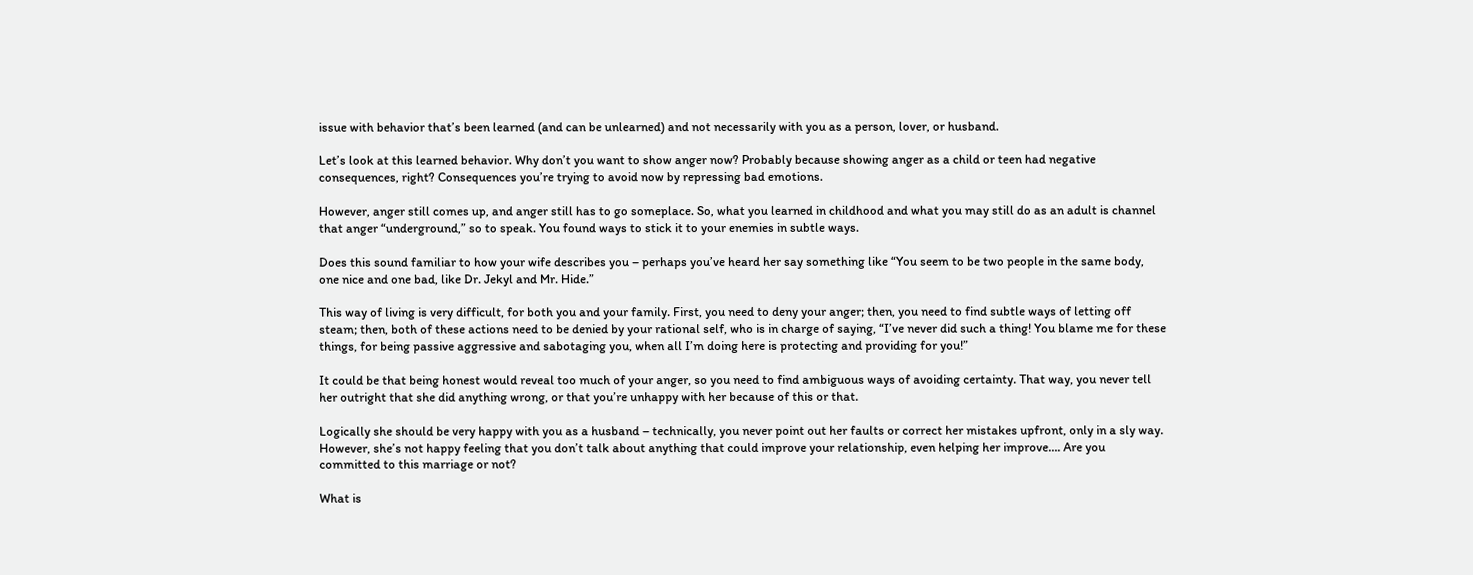issue with behavior that’s been learned (and can be unlearned) and not necessarily with you as a person, lover, or husband.

Let’s look at this learned behavior. Why don’t you want to show anger now? Probably because showing anger as a child or teen had negative consequences, right? Consequences you’re trying to avoid now by repressing bad emotions.

However, anger still comes up, and anger still has to go someplace. So, what you learned in childhood and what you may still do as an adult is channel that anger “underground,” so to speak. You found ways to stick it to your enemies in subtle ways.

Does this sound familiar to how your wife describes you – perhaps you’ve heard her say something like “You seem to be two people in the same body, one nice and one bad, like Dr. Jekyl and Mr. Hide.”

This way of living is very difficult, for both you and your family. First, you need to deny your anger; then, you need to find subtle ways of letting off steam; then, both of these actions need to be denied by your rational self, who is in charge of saying, “I’ve never did such a thing! You blame me for these things, for being passive aggressive and sabotaging you, when all I’m doing here is protecting and providing for you!”

It could be that being honest would reveal too much of your anger, so you need to find ambiguous ways of avoiding certainty. That way, you never tell her outright that she did anything wrong, or that you’re unhappy with her because of this or that.

Logically she should be very happy with you as a husband – technically, you never point out her faults or correct her mistakes upfront, only in a sly way. However, she’s not happy feeling that you don’t talk about anything that could improve your relationship, even helping her improve…. Are you committed to this marriage or not?

What is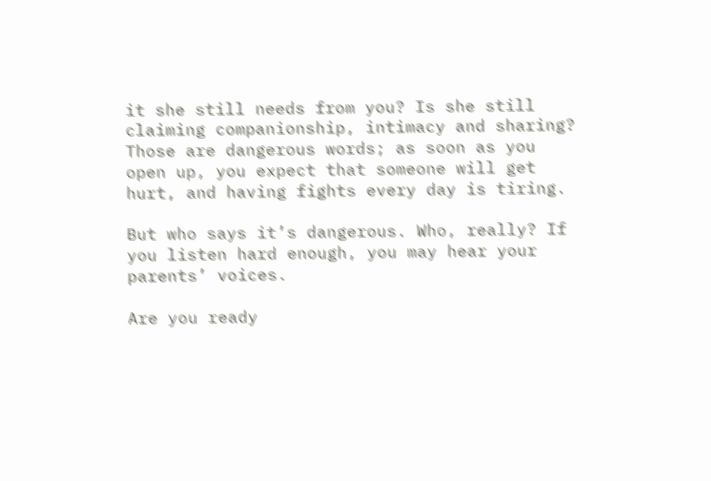it she still needs from you? Is she still claiming companionship, intimacy and sharing? Those are dangerous words; as soon as you open up, you expect that someone will get hurt, and having fights every day is tiring.

But who says it’s dangerous. Who, really? If you listen hard enough, you may hear your parents’ voices.

Are you ready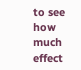to see how much effect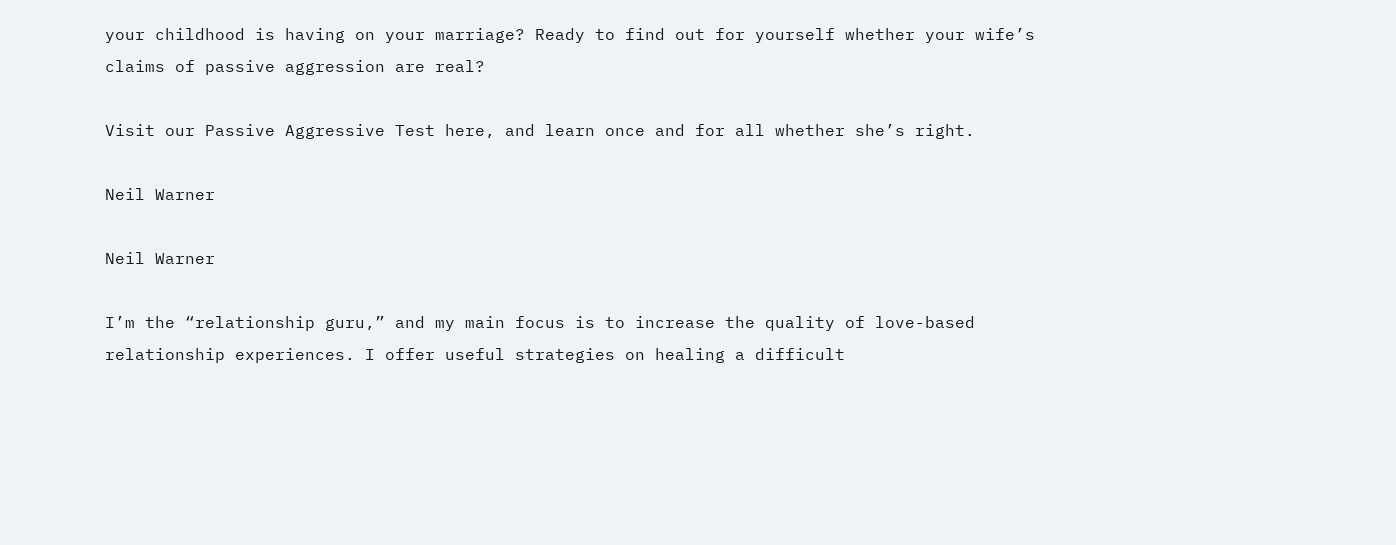your childhood is having on your marriage? Ready to find out for yourself whether your wife’s claims of passive aggression are real?

Visit our Passive Aggressive Test here, and learn once and for all whether she’s right.

Neil Warner

Neil Warner

I’m the “relationship guru,” and my main focus is to increase the quality of love-based relationship experiences. I offer useful strategies on healing a difficult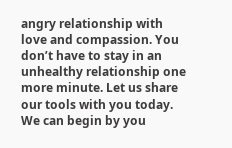angry relationship with love and compassion. You don’t have to stay in an unhealthy relationship one more minute. Let us share our tools with you today. We can begin by you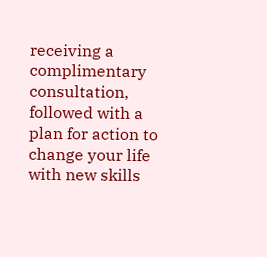receiving a  complimentary consultation, followed with a plan for action to change your life with new skills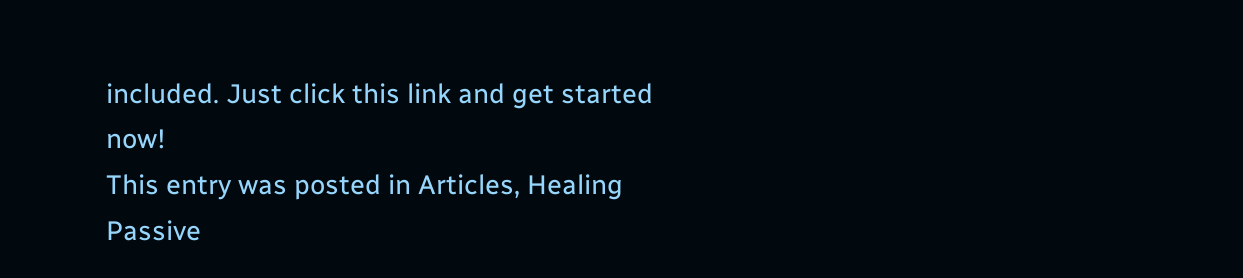included. Just click this link and get started now!
This entry was posted in Articles, Healing Passive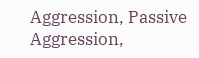Aggression, Passive Aggression,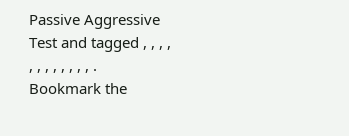Passive Aggressive Test and tagged , , , , , , , , , , , , . Bookmark the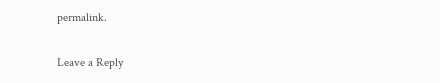permalink.

Leave a Reply